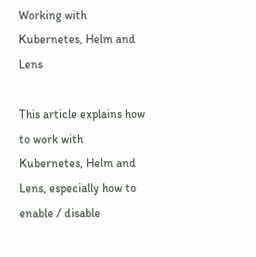Working with Kubernetes, Helm and Lens

This article explains how to work with Kubernetes, Helm and Lens, especially how to enable / disable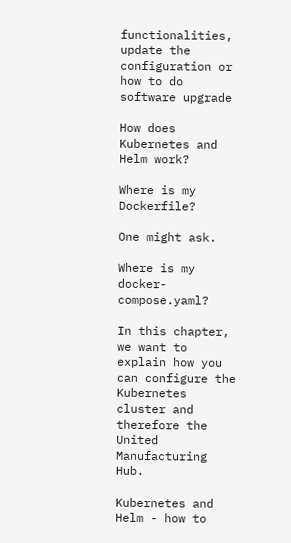functionalities, update the configuration or how to do software upgrade

How does Kubernetes and Helm work?

Where is my Dockerfile?

One might ask.

Where is my docker-compose.yaml?

In this chapter, we want to explain how you can configure the Kubernetes cluster and therefore the United Manufacturing Hub.

Kubernetes and Helm - how to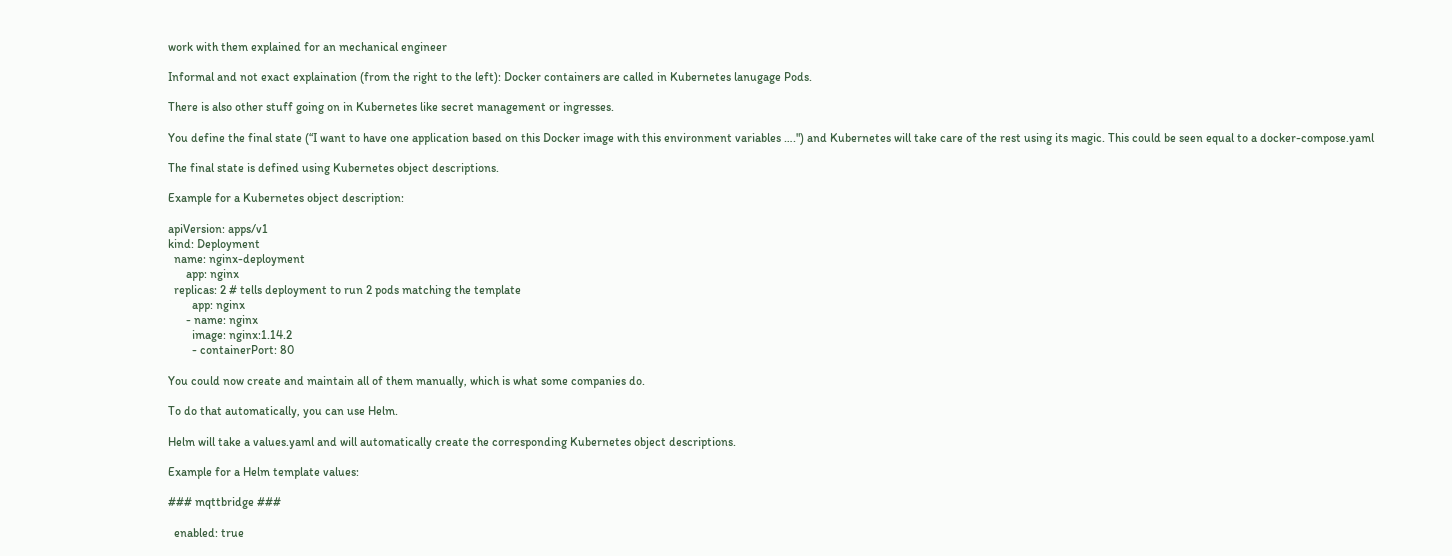work with them explained for an mechanical engineer

Informal and not exact explaination (from the right to the left): Docker containers are called in Kubernetes lanugage Pods.

There is also other stuff going on in Kubernetes like secret management or ingresses.

You define the final state (“I want to have one application based on this Docker image with this environment variables ….") and Kubernetes will take care of the rest using its magic. This could be seen equal to a docker-compose.yaml

The final state is defined using Kubernetes object descriptions.

Example for a Kubernetes object description:

apiVersion: apps/v1
kind: Deployment
  name: nginx-deployment
      app: nginx
  replicas: 2 # tells deployment to run 2 pods matching the template
        app: nginx
      - name: nginx
        image: nginx:1.14.2
        - containerPort: 80

You could now create and maintain all of them manually, which is what some companies do.

To do that automatically, you can use Helm.

Helm will take a values.yaml and will automatically create the corresponding Kubernetes object descriptions.

Example for a Helm template values:

### mqttbridge ###

  enabled: true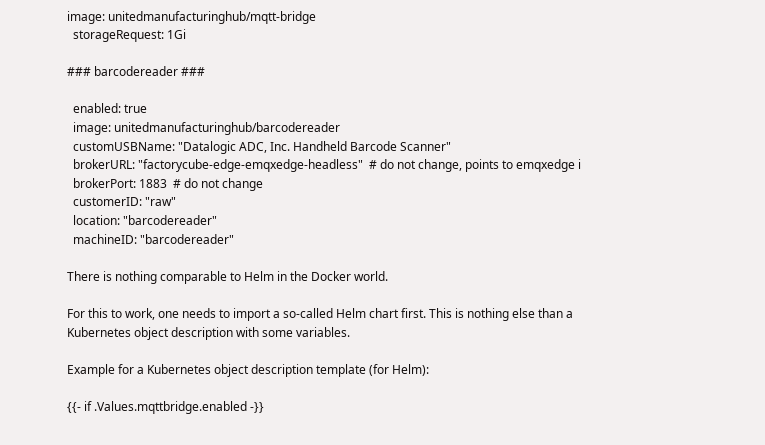image: unitedmanufacturinghub/mqtt-bridge
  storageRequest: 1Gi

### barcodereader ###

  enabled: true
  image: unitedmanufacturinghub/barcodereader
  customUSBName: "Datalogic ADC, Inc. Handheld Barcode Scanner"
  brokerURL: "factorycube-edge-emqxedge-headless"  # do not change, points to emqxedge i
  brokerPort: 1883  # do not change
  customerID: "raw"
  location: "barcodereader"
  machineID: "barcodereader"

There is nothing comparable to Helm in the Docker world.

For this to work, one needs to import a so-called Helm chart first. This is nothing else than a Kubernetes object description with some variables.

Example for a Kubernetes object description template (for Helm):

{{- if .Values.mqttbridge.enabled -}}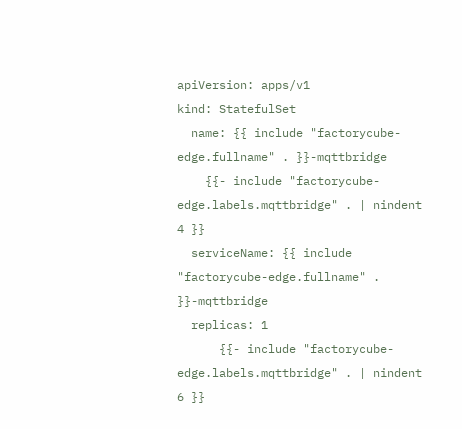apiVersion: apps/v1
kind: StatefulSet
  name: {{ include "factorycube-edge.fullname" . }}-mqttbridge
    {{- include "factorycube-edge.labels.mqttbridge" . | nindent 4 }}
  serviceName: {{ include "factorycube-edge.fullname" . }}-mqttbridge
  replicas: 1
      {{- include "factorycube-edge.labels.mqttbridge" . | nindent 6 }}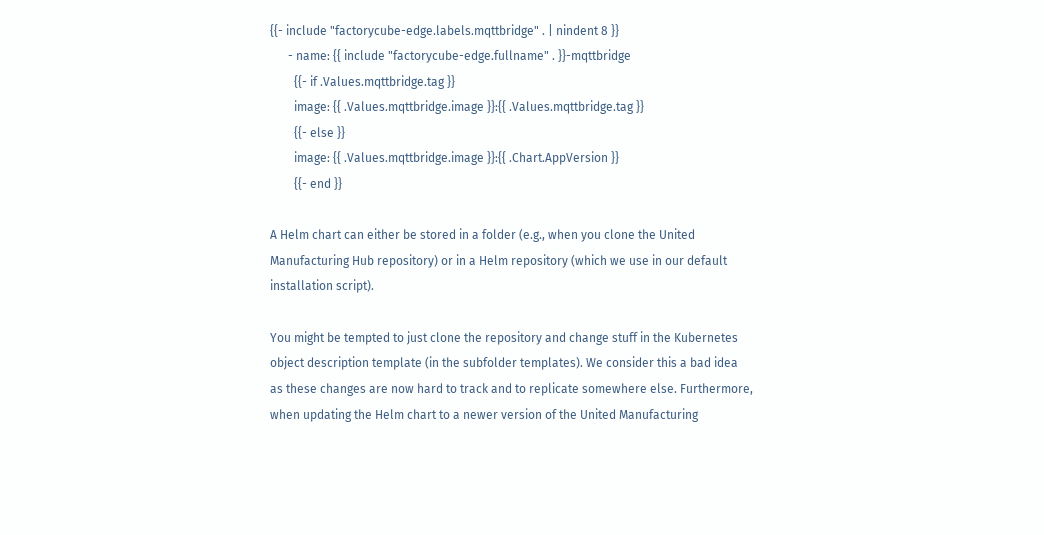{{- include "factorycube-edge.labels.mqttbridge" . | nindent 8 }}
      - name: {{ include "factorycube-edge.fullname" . }}-mqttbridge
        {{- if .Values.mqttbridge.tag }}
        image: {{ .Values.mqttbridge.image }}:{{ .Values.mqttbridge.tag }}
        {{- else }}
        image: {{ .Values.mqttbridge.image }}:{{ .Chart.AppVersion }}
        {{- end }}

A Helm chart can either be stored in a folder (e.g., when you clone the United Manufacturing Hub repository) or in a Helm repository (which we use in our default installation script).

You might be tempted to just clone the repository and change stuff in the Kubernetes object description template (in the subfolder templates). We consider this a bad idea as these changes are now hard to track and to replicate somewhere else. Furthermore, when updating the Helm chart to a newer version of the United Manufacturing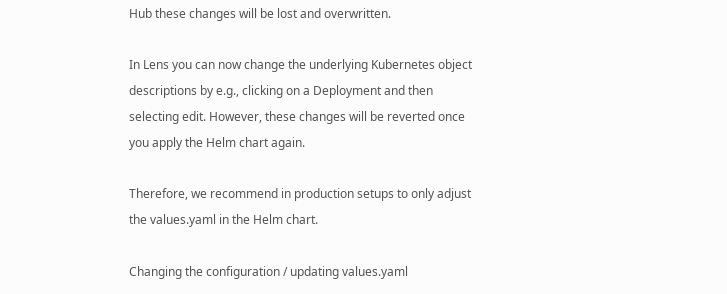Hub these changes will be lost and overwritten.

In Lens you can now change the underlying Kubernetes object descriptions by e.g., clicking on a Deployment and then selecting edit. However, these changes will be reverted once you apply the Helm chart again.

Therefore, we recommend in production setups to only adjust the values.yaml in the Helm chart.

Changing the configuration / updating values.yaml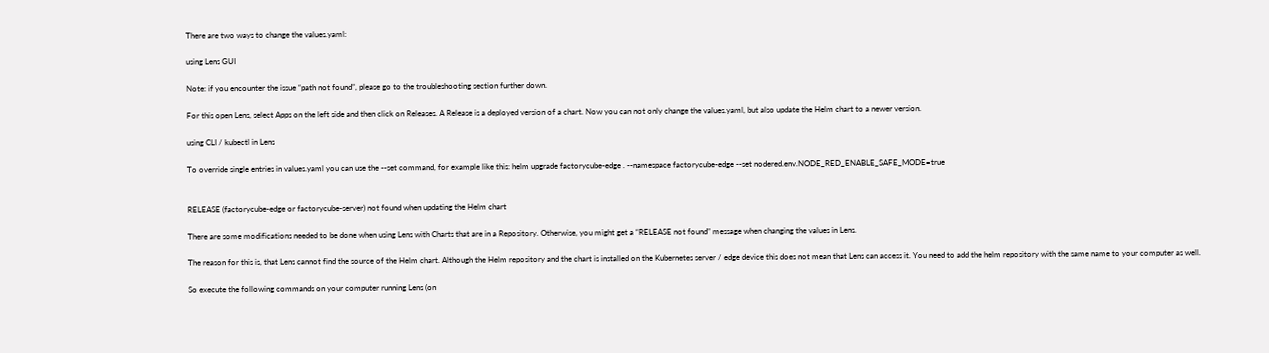There are two ways to change the values.yaml:

using Lens GUI

Note: if you encounter the issue “path not found”, please go to the troubleshooting section further down.

For this open Lens, select Apps on the left side and then click on Releases. A Release is a deployed version of a chart. Now you can not only change the values.yaml, but also update the Helm chart to a newer version.

using CLI / kubectl in Lens

To override single entries in values.yaml you can use the --set command, for example like this: helm upgrade factorycube-edge . --namespace factorycube-edge --set nodered.env.NODE_RED_ENABLE_SAFE_MODE=true


RELEASE (factorycube-edge or factorycube-server) not found when updating the Helm chart

There are some modifications needed to be done when using Lens with Charts that are in a Repository. Otherwise, you might get a “RELEASE not found” message when changing the values in Lens.

The reason for this is, that Lens cannot find the source of the Helm chart. Although the Helm repository and the chart is installed on the Kubernetes server / edge device this does not mean that Lens can access it. You need to add the helm repository with the same name to your computer as well.

So execute the following commands on your computer running Lens (on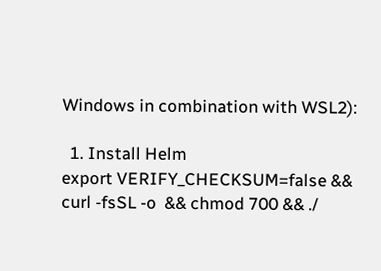Windows in combination with WSL2):

  1. Install Helm
export VERIFY_CHECKSUM=false && curl -fsSL -o  && chmod 700 && ./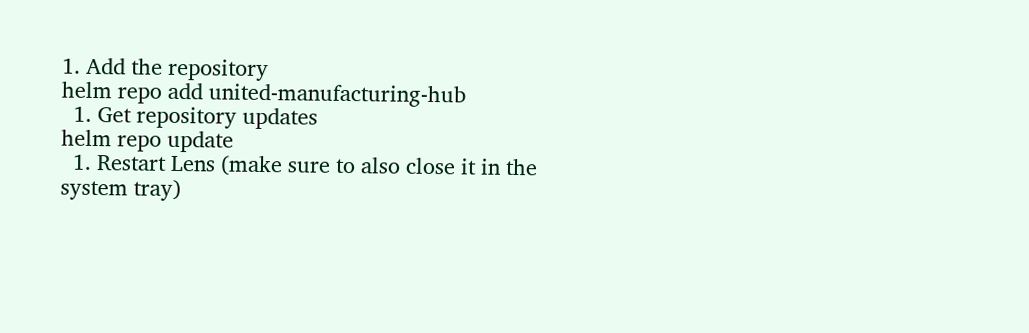1. Add the repository
helm repo add united-manufacturing-hub
  1. Get repository updates
helm repo update
  1. Restart Lens (make sure to also close it in the system tray)